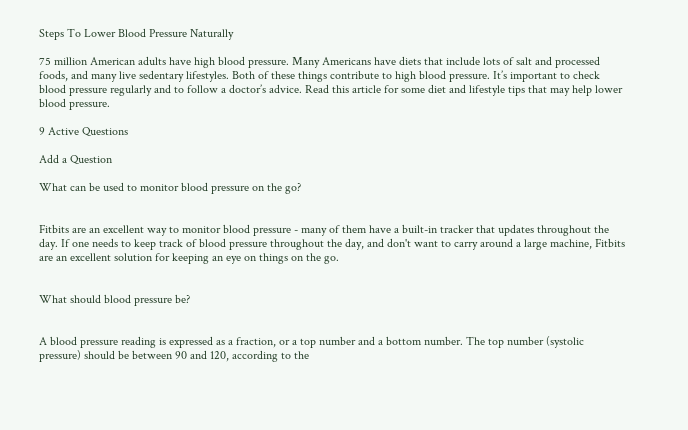Steps To Lower Blood Pressure Naturally

75 million American adults have high blood pressure. Many Americans have diets that include lots of salt and processed foods, and many live sedentary lifestyles. Both of these things contribute to high blood pressure. It’s important to check blood pressure regularly and to follow a doctor’s advice. Read this article for some diet and lifestyle tips that may help lower blood pressure.

9 Active Questions

Add a Question

What can be used to monitor blood pressure on the go?


Fitbits are an excellent way to monitor blood pressure - many of them have a built-in tracker that updates throughout the day. If one needs to keep track of blood pressure throughout the day, and don't want to carry around a large machine, Fitbits are an excellent solution for keeping an eye on things on the go.


What should blood pressure be?


A blood pressure reading is expressed as a fraction, or a top number and a bottom number. The top number (systolic pressure) should be between 90 and 120, according to the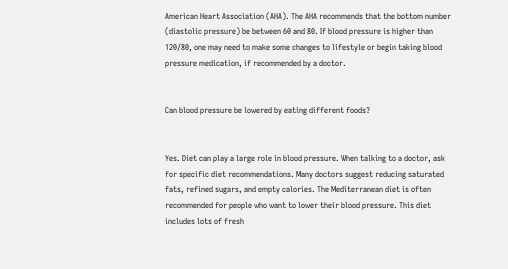American Heart Association (AHA). The AHA recommends that the bottom number (diastolic pressure) be between 60 and 80. If blood pressure is higher than 120/80, one may need to make some changes to lifestyle or begin taking blood pressure medication, if recommended by a doctor.


Can blood pressure be lowered by eating different foods?


Yes. Diet can play a large role in blood pressure. When talking to a doctor, ask for specific diet recommendations. Many doctors suggest reducing saturated fats, refined sugars, and empty calories. The Mediterranean diet is often recommended for people who want to lower their blood pressure. This diet includes lots of fresh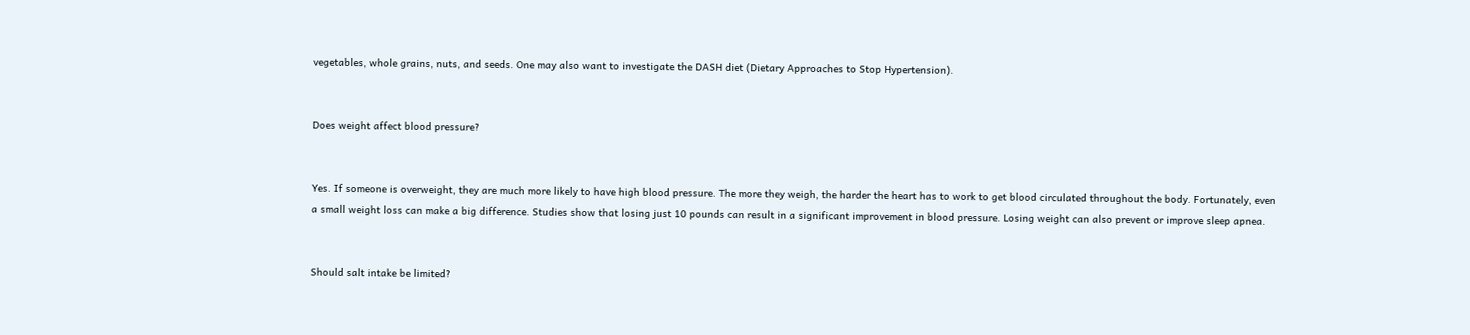vegetables, whole grains, nuts, and seeds. One may also want to investigate the DASH diet (Dietary Approaches to Stop Hypertension).


Does weight affect blood pressure?


Yes. If someone is overweight, they are much more likely to have high blood pressure. The more they weigh, the harder the heart has to work to get blood circulated throughout the body. Fortunately, even a small weight loss can make a big difference. Studies show that losing just 10 pounds can result in a significant improvement in blood pressure. Losing weight can also prevent or improve sleep apnea.


Should salt intake be limited?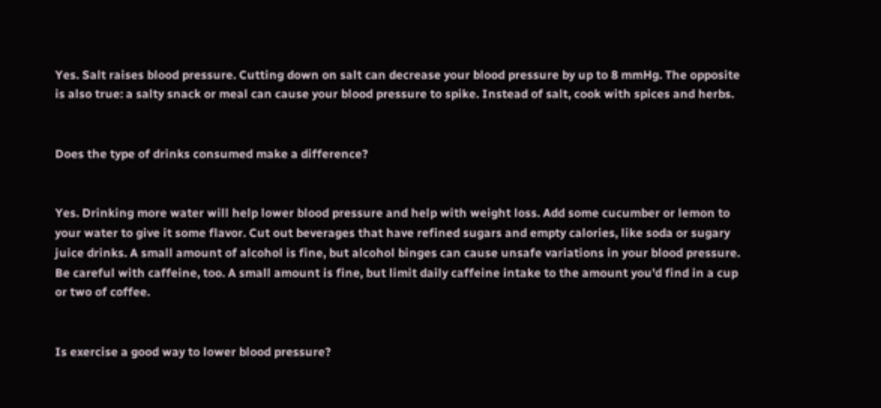Yes. Salt raises blood pressure. Cutting down on salt can decrease your blood pressure by up to 8 mmHg. The opposite is also true: a salty snack or meal can cause your blood pressure to spike. Instead of salt, cook with spices and herbs.


Does the type of drinks consumed make a difference?


Yes. Drinking more water will help lower blood pressure and help with weight loss. Add some cucumber or lemon to your water to give it some flavor. Cut out beverages that have refined sugars and empty calories, like soda or sugary juice drinks. A small amount of alcohol is fine, but alcohol binges can cause unsafe variations in your blood pressure. Be careful with caffeine, too. A small amount is fine, but limit daily caffeine intake to the amount you'd find in a cup or two of coffee.


Is exercise a good way to lower blood pressure?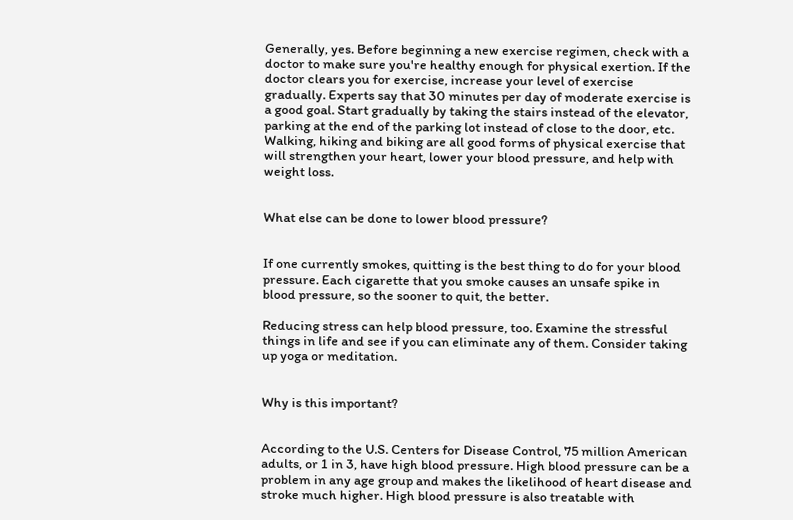Generally, yes. Before beginning a new exercise regimen, check with a doctor to make sure you're healthy enough for physical exertion. If the doctor clears you for exercise, increase your level of exercise gradually. Experts say that 30 minutes per day of moderate exercise is a good goal. Start gradually by taking the stairs instead of the elevator, parking at the end of the parking lot instead of close to the door, etc. Walking, hiking and biking are all good forms of physical exercise that will strengthen your heart, lower your blood pressure, and help with weight loss.


What else can be done to lower blood pressure?


If one currently smokes, quitting is the best thing to do for your blood pressure. Each cigarette that you smoke causes an unsafe spike in blood pressure, so the sooner to quit, the better.

Reducing stress can help blood pressure, too. Examine the stressful things in life and see if you can eliminate any of them. Consider taking up yoga or meditation.


Why is this important?


According to the U.S. Centers for Disease Control, 75 million American adults, or 1 in 3, have high blood pressure. High blood pressure can be a problem in any age group and makes the likelihood of heart disease and stroke much higher. High blood pressure is also treatable with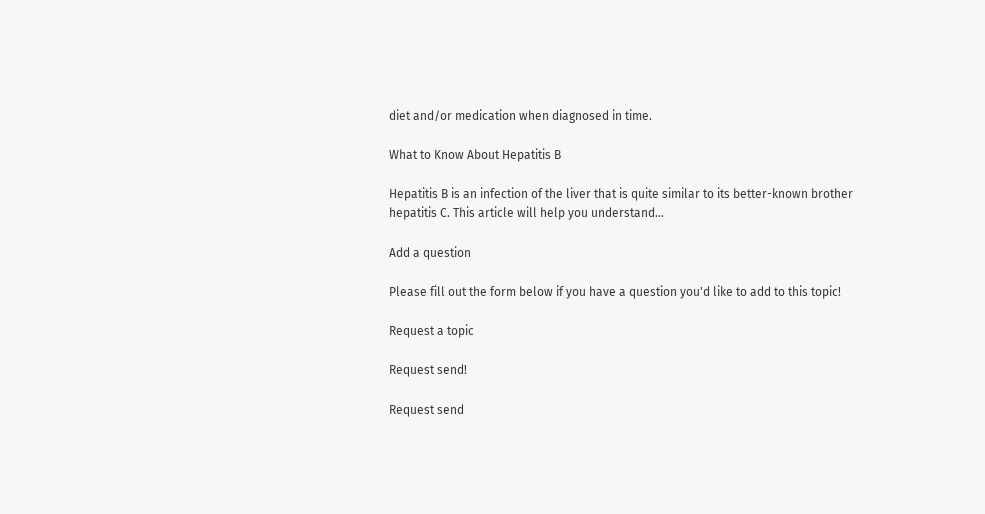diet and/or medication when diagnosed in time.

What to Know About Hepatitis B

Hepatitis B is an infection of the liver that is quite similar to its better-known brother hepatitis C. This article will help you understand...

Add a question

Please fill out the form below if you have a question you'd like to add to this topic!

Request a topic

Request send!

Request send